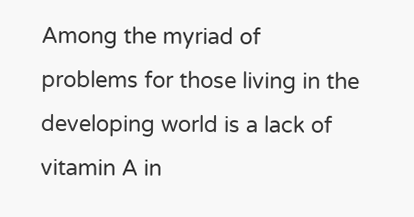Among the myriad of problems for those living in the developing world is a lack of vitamin A in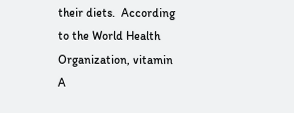their diets.  According to the World Health Organization, vitamin A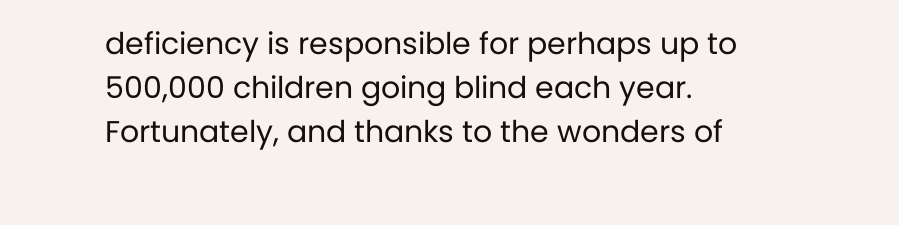deficiency is responsible for perhaps up to 500,000 children going blind each year.  Fortunately, and thanks to the wonders of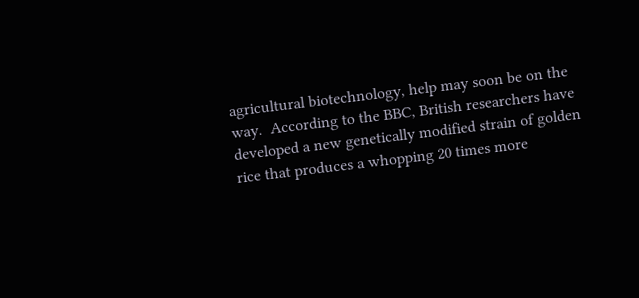agricultural biotechnology, help may soon be on the way.  According to the BBC, British researchers have developed a new genetically modified strain of golden rice that produces a whopping 20 times more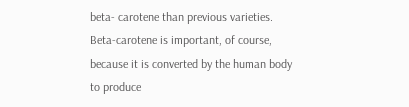beta- carotene than previous varieties.  Beta-carotene is important, of course, because it is converted by the human body to produce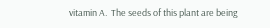vitamin A.  The seeds of this plant are being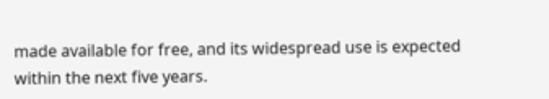made available for free, and its widespread use is expected within the next five years.